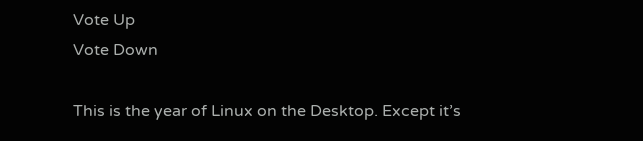Vote Up
Vote Down

This is the year of Linux on the Desktop. Except it’s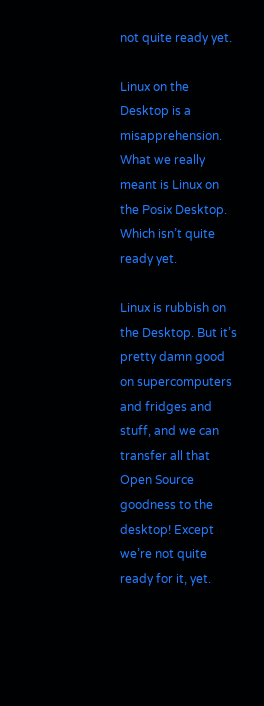not quite ready yet.

Linux on the Desktop is a misapprehension. What we really meant is Linux on the Posix Desktop. Which isn’t quite ready yet.

Linux is rubbish on the Desktop. But it’s pretty damn good on supercomputers and fridges and stuff, and we can transfer all that Open Source goodness to the desktop! Except we’re not quite ready for it, yet.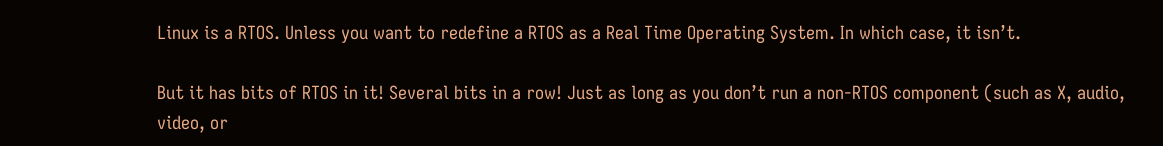Linux is a RTOS. Unless you want to redefine a RTOS as a Real Time Operating System. In which case, it isn’t.

But it has bits of RTOS in it! Several bits in a row! Just as long as you don’t run a non-RTOS component (such as X, audio, video, or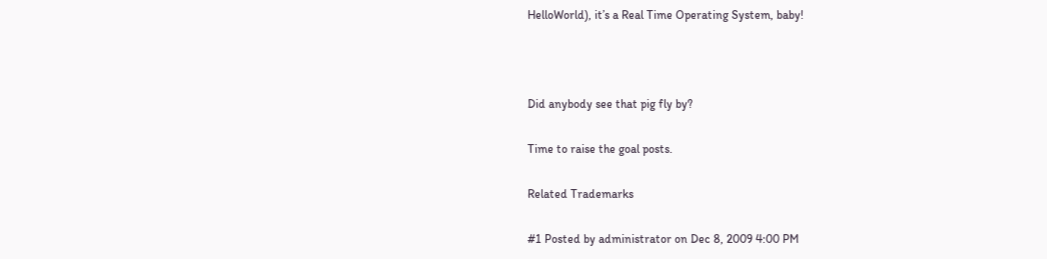HelloWorld), it’s a Real Time Operating System, baby!



Did anybody see that pig fly by?

Time to raise the goal posts.

Related Trademarks

#1 Posted by administrator on Dec 8, 2009 4:00 PM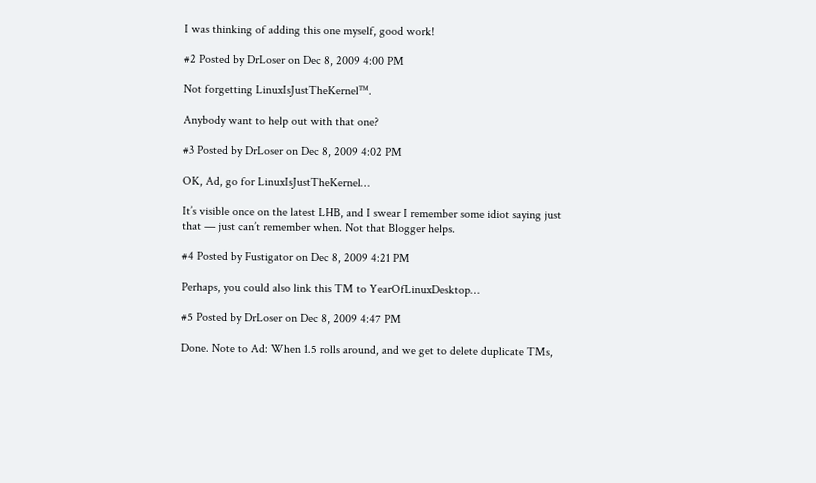I was thinking of adding this one myself, good work!

#2 Posted by DrLoser on Dec 8, 2009 4:00 PM

Not forgetting LinuxIsJustTheKernel™.

Anybody want to help out with that one?

#3 Posted by DrLoser on Dec 8, 2009 4:02 PM

OK, Ad, go for LinuxIsJustTheKernel…

It’s visible once on the latest LHB, and I swear I remember some idiot saying just that — just can’t remember when. Not that Blogger helps.

#4 Posted by Fustigator on Dec 8, 2009 4:21 PM

Perhaps, you could also link this TM to YearOfLinuxDesktop…

#5 Posted by DrLoser on Dec 8, 2009 4:47 PM

Done. Note to Ad: When 1.5 rolls around, and we get to delete duplicate TMs,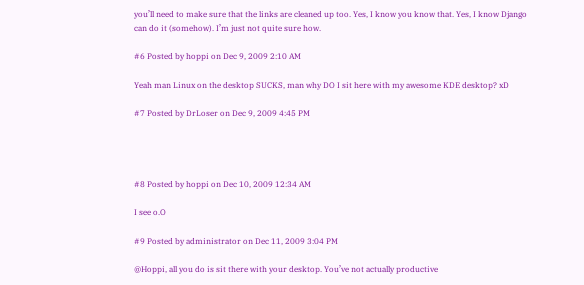you’ll need to make sure that the links are cleaned up too. Yes, I know you know that. Yes, I know Django can do it (somehow). I’m just not quite sure how.

#6 Posted by hoppi on Dec 9, 2009 2:10 AM

Yeah man Linux on the desktop SUCKS, man why DO I sit here with my awesome KDE desktop? xD

#7 Posted by DrLoser on Dec 9, 2009 4:45 PM




#8 Posted by hoppi on Dec 10, 2009 12:34 AM

I see o.O

#9 Posted by administrator on Dec 11, 2009 3:04 PM

@Hoppi, all you do is sit there with your desktop. You’ve not actually productive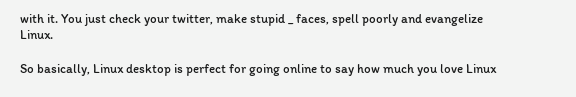with it. You just check your twitter, make stupid _ faces, spell poorly and evangelize Linux.

So basically, Linux desktop is perfect for going online to say how much you love Linux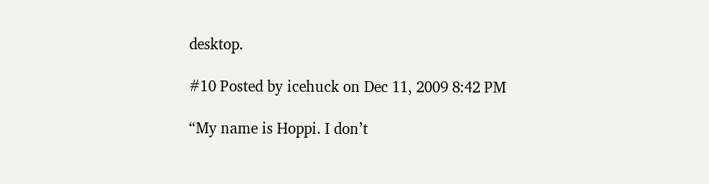desktop.

#10 Posted by icehuck on Dec 11, 2009 8:42 PM

“My name is Hoppi. I don’t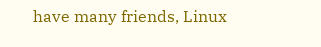have many friends, Linux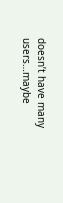doesn’t have many users…maybe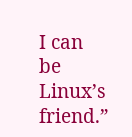I can be Linux’s friend.”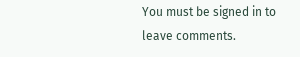You must be signed in to leave comments.